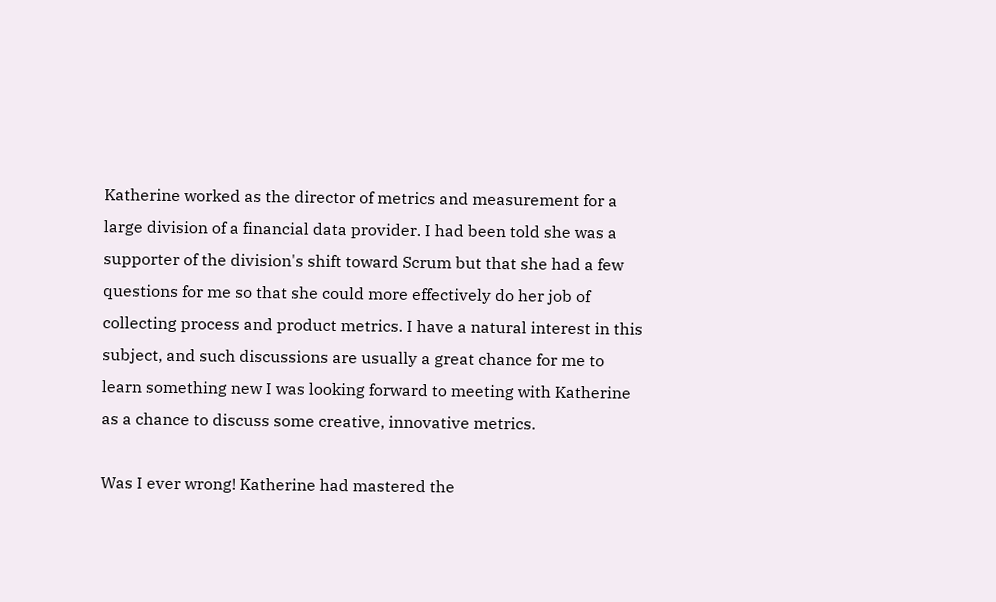Katherine worked as the director of metrics and measurement for a large division of a financial data provider. I had been told she was a supporter of the division's shift toward Scrum but that she had a few questions for me so that she could more effectively do her job of collecting process and product metrics. I have a natural interest in this subject, and such discussions are usually a great chance for me to learn something new I was looking forward to meeting with Katherine as a chance to discuss some creative, innovative metrics.

Was I ever wrong! Katherine had mastered the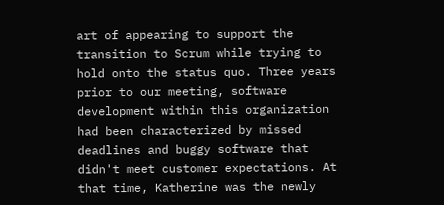art of appearing to support the transition to Scrum while trying to hold onto the status quo. Three years prior to our meeting, software development within this organization had been characterized by missed deadlines and buggy software that didn't meet customer expectations. At that time, Katherine was the newly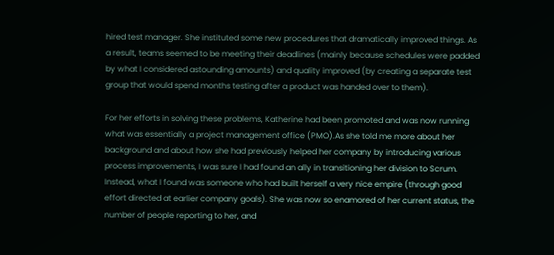hired test manager. She instituted some new procedures that dramatically improved things. As a result, teams seemed to be meeting their deadlines (mainly because schedules were padded by what I considered astounding amounts) and quality improved (by creating a separate test group that would spend months testing after a product was handed over to them).

For her efforts in solving these problems, Katherine had been promoted and was now running what was essentially a project management office (PMO).As she told me more about her background and about how she had previously helped her company by introducing various process improvements, I was sure I had found an ally in transitioning her division to Scrum. Instead, what I found was someone who had built herself a very nice empire (through good effort directed at earlier company goals). She was now so enamored of her current status, the number of people reporting to her, and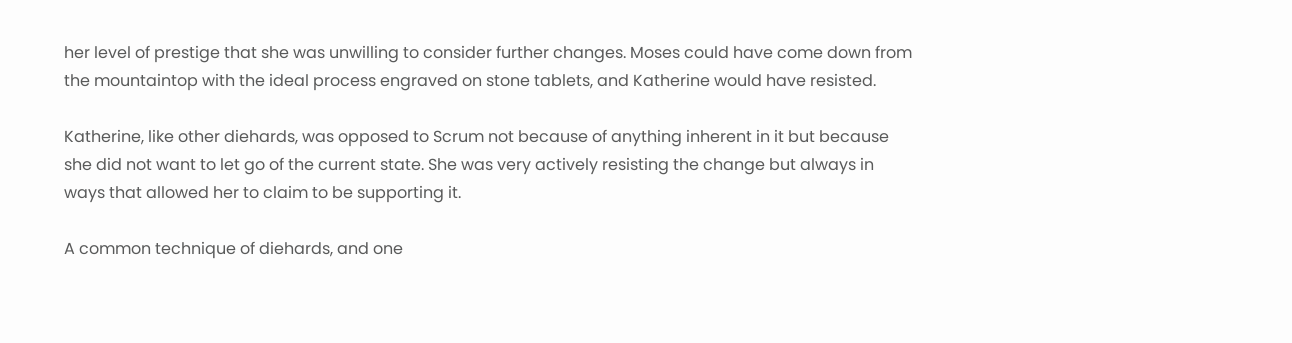her level of prestige that she was unwilling to consider further changes. Moses could have come down from the mountaintop with the ideal process engraved on stone tablets, and Katherine would have resisted.

Katherine, like other diehards, was opposed to Scrum not because of anything inherent in it but because she did not want to let go of the current state. She was very actively resisting the change but always in ways that allowed her to claim to be supporting it.

A common technique of diehards, and one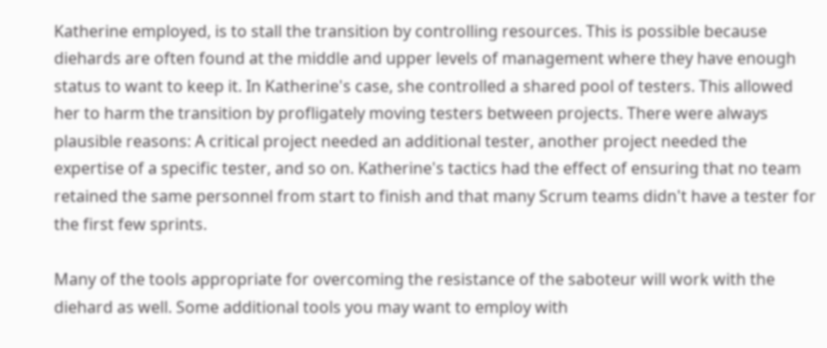Katherine employed, is to stall the transition by controlling resources. This is possible because diehards are often found at the middle and upper levels of management where they have enough status to want to keep it. In Katherine's case, she controlled a shared pool of testers. This allowed her to harm the transition by profligately moving testers between projects. There were always plausible reasons: A critical project needed an additional tester, another project needed the expertise of a specific tester, and so on. Katherine's tactics had the effect of ensuring that no team retained the same personnel from start to finish and that many Scrum teams didn't have a tester for the first few sprints.

Many of the tools appropriate for overcoming the resistance of the saboteur will work with the diehard as well. Some additional tools you may want to employ with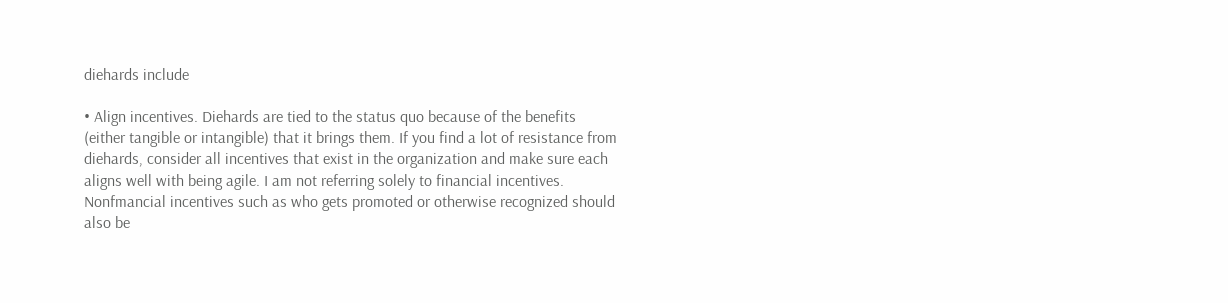diehards include

• Align incentives. Diehards are tied to the status quo because of the benefits (either tangible or intangible) that it brings them. If you find a lot of resistance from diehards, consider all incentives that exist in the organization and make sure each aligns well with being agile. I am not referring solely to financial incentives. Nonfmancial incentives such as who gets promoted or otherwise recognized should also be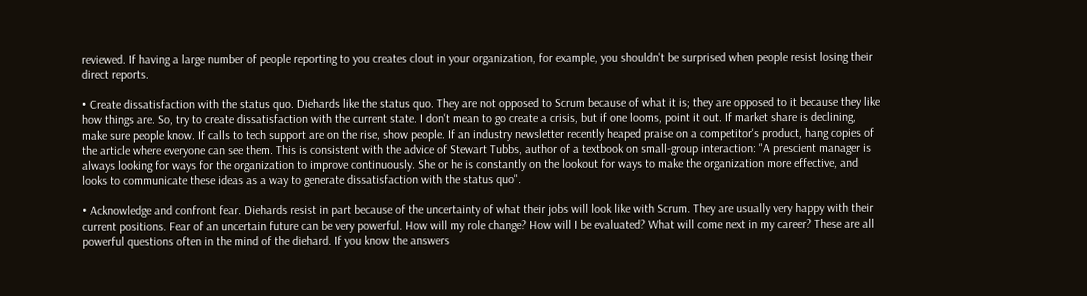reviewed. If having a large number of people reporting to you creates clout in your organization, for example, you shouldn't be surprised when people resist losing their direct reports.

• Create dissatisfaction with the status quo. Diehards like the status quo. They are not opposed to Scrum because of what it is; they are opposed to it because they like how things are. So, try to create dissatisfaction with the current state. I don't mean to go create a crisis, but if one looms, point it out. If market share is declining, make sure people know. If calls to tech support are on the rise, show people. If an industry newsletter recently heaped praise on a competitor's product, hang copies of the article where everyone can see them. This is consistent with the advice of Stewart Tubbs, author of a textbook on small-group interaction: "A prescient manager is always looking for ways for the organization to improve continuously. She or he is constantly on the lookout for ways to make the organization more effective, and looks to communicate these ideas as a way to generate dissatisfaction with the status quo".

• Acknowledge and confront fear. Diehards resist in part because of the uncertainty of what their jobs will look like with Scrum. They are usually very happy with their current positions. Fear of an uncertain future can be very powerful. How will my role change? How will I be evaluated? What will come next in my career? These are all powerful questions often in the mind of the diehard. If you know the answers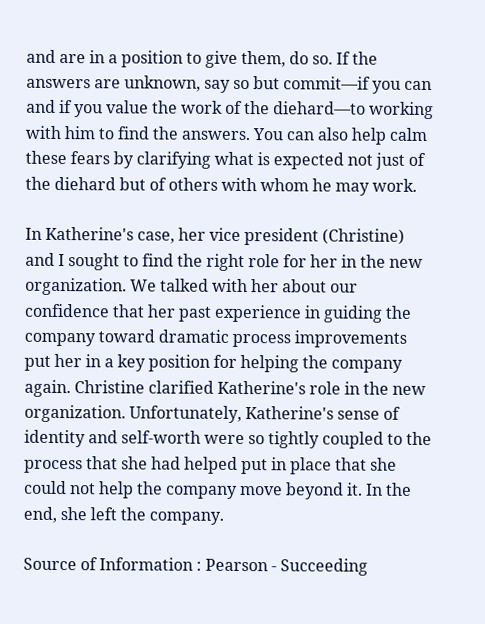and are in a position to give them, do so. If the answers are unknown, say so but commit—if you can and if you value the work of the diehard—to working with him to find the answers. You can also help calm these fears by clarifying what is expected not just of the diehard but of others with whom he may work.

In Katherine's case, her vice president (Christine) and I sought to find the right role for her in the new organization. We talked with her about our confidence that her past experience in guiding the company toward dramatic process improvements put her in a key position for helping the company again. Christine clarified Katherine's role in the new organization. Unfortunately, Katherine's sense of identity and self-worth were so tightly coupled to the process that she had helped put in place that she could not help the company move beyond it. In the end, she left the company.

Source of Information : Pearson - Succeeding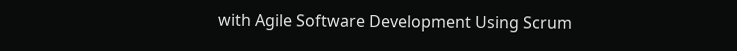with Agile Software Development Using Scrum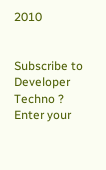2010


Subscribe to Developer Techno ?
Enter your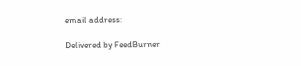email address:

Delivered by FeedBurner